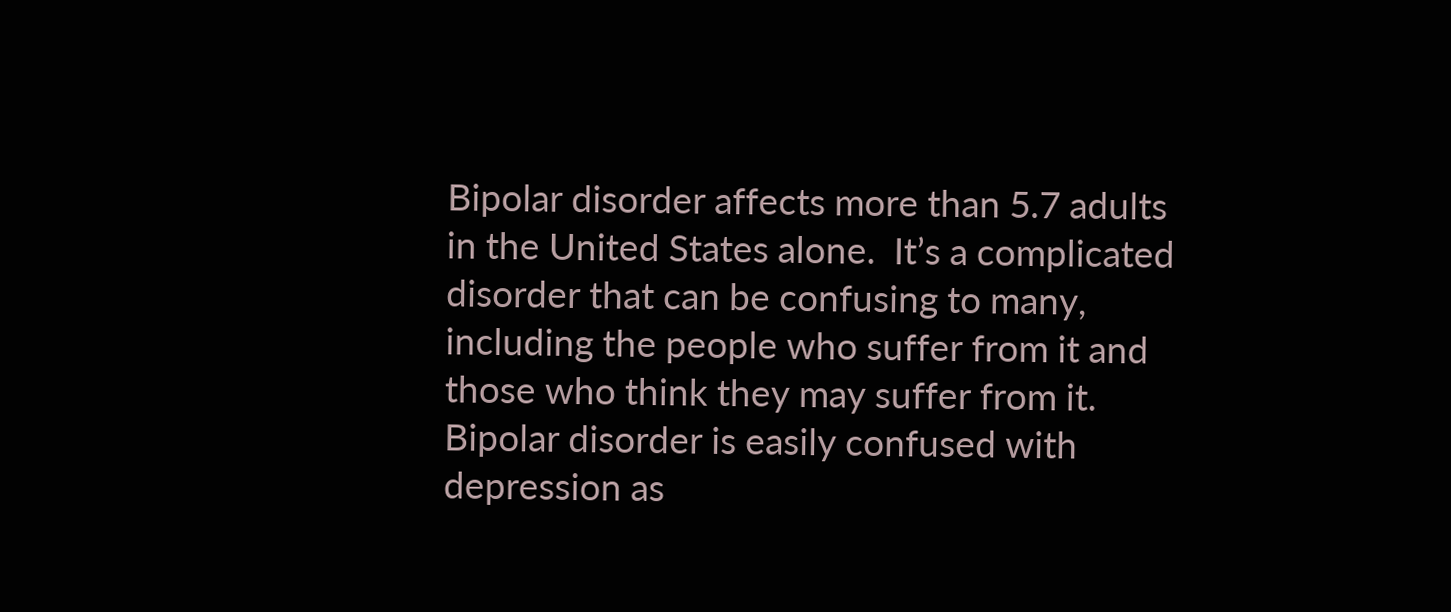Bipolar disorder affects more than 5.7 adults in the United States alone.  It’s a complicated disorder that can be confusing to many, including the people who suffer from it and those who think they may suffer from it.  Bipolar disorder is easily confused with depression as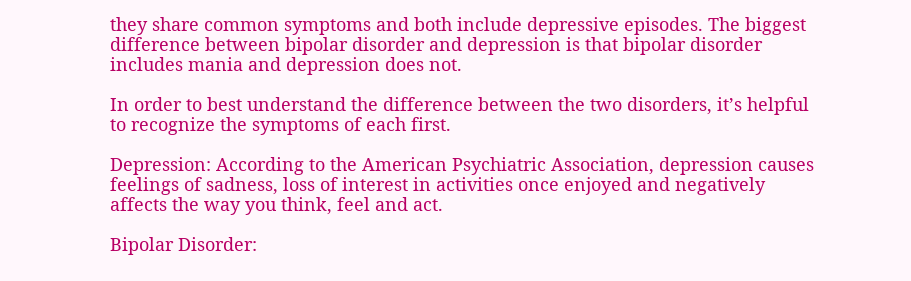they share common symptoms and both include depressive episodes. The biggest difference between bipolar disorder and depression is that bipolar disorder includes mania and depression does not.

In order to best understand the difference between the two disorders, it’s helpful to recognize the symptoms of each first.

Depression: According to the American Psychiatric Association, depression causes feelings of sadness, loss of interest in activities once enjoyed and negatively affects the way you think, feel and act.

Bipolar Disorder: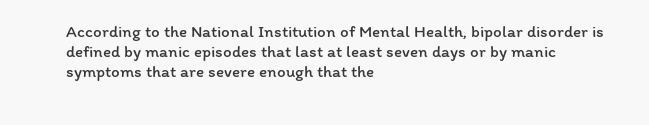According to the National Institution of Mental Health, bipolar disorder is defined by manic episodes that last at least seven days or by manic symptoms that are severe enough that the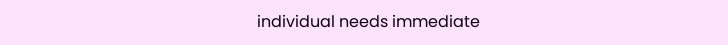individual needs immediate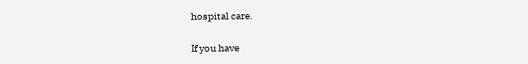hospital care.

If you have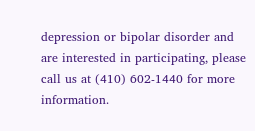depression or bipolar disorder and are interested in participating, please call us at (410) 602-1440 for more information.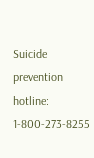Suicide prevention hotline: 1-800-273-8255